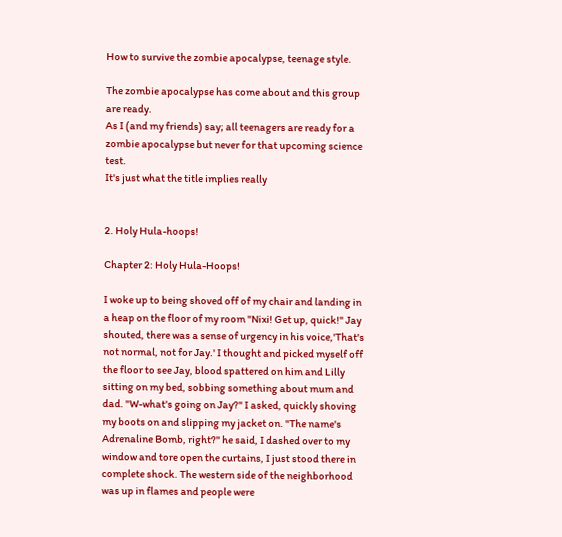How to survive the zombie apocalypse, teenage style.

The zombie apocalypse has come about and this group are ready.
As I (and my friends) say; all teenagers are ready for a zombie apocalypse but never for that upcoming science test.
It's just what the title implies really


2. Holy Hula-hoops!

Chapter 2: Holy Hula-Hoops!

I woke up to being shoved off of my chair and landing in a heap on the floor of my room "Nixi! Get up, quick!" Jay shouted, there was a sense of urgency in his voice,'That's not normal, not for Jay.' I thought and picked myself off the floor to see Jay, blood spattered on him and Lilly sitting on my bed, sobbing something about mum and dad. "W-what's going on Jay?" I asked, quickly shoving my boots on and slipping my jacket on. "The name's Adrenaline Bomb, right?" he said, I dashed over to my window and tore open the curtains, I just stood there in complete shock. The western side of the neighborhood was up in flames and people were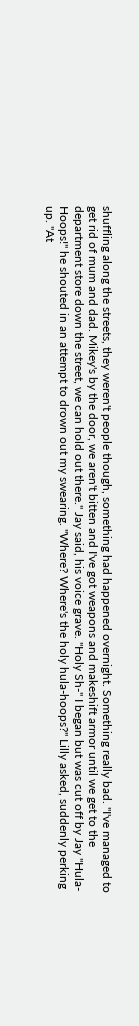shuffling along the streets, they weren't people though, something had happened overnight. Something really bad. "I've managed to get rid of mum and dad. Mikey's by the door, we aren't bitten and I've got weapons and makeshift armor until we get to the department store down the street, we can hold out there." Jay said, his voice grave. "Holy Sh-" I began but was cut off by Jay "Hula-Hoops!" he shouted in an attempt to drown out my swearing. "Where? Where's the holy hula-hoops?" Lilly asked, suddenly perking up. "At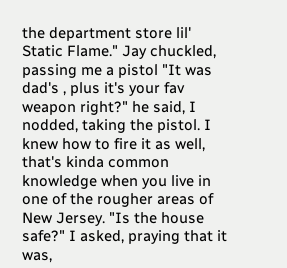the department store lil' Static Flame." Jay chuckled, passing me a pistol "It was dad's , plus it's your fav weapon right?" he said, I nodded, taking the pistol. I knew how to fire it as well, that's kinda common knowledge when you live in one of the rougher areas of New Jersey. "Is the house safe?" I asked, praying that it was,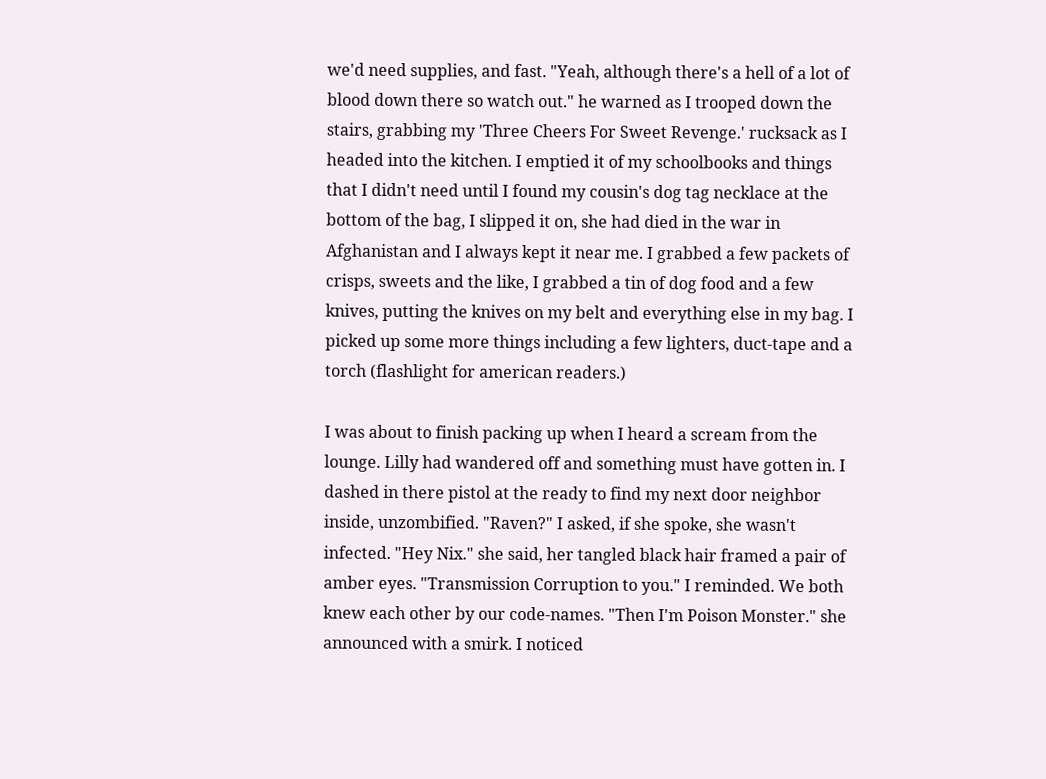we'd need supplies, and fast. "Yeah, although there's a hell of a lot of blood down there so watch out." he warned as I trooped down the stairs, grabbing my 'Three Cheers For Sweet Revenge.' rucksack as I headed into the kitchen. I emptied it of my schoolbooks and things that I didn't need until I found my cousin's dog tag necklace at the bottom of the bag, I slipped it on, she had died in the war in Afghanistan and I always kept it near me. I grabbed a few packets of crisps, sweets and the like, I grabbed a tin of dog food and a few knives, putting the knives on my belt and everything else in my bag. I picked up some more things including a few lighters, duct-tape and a torch (flashlight for american readers.)

I was about to finish packing up when I heard a scream from the lounge. Lilly had wandered off and something must have gotten in. I dashed in there pistol at the ready to find my next door neighbor inside, unzombified. "Raven?" I asked, if she spoke, she wasn't infected. "Hey Nix." she said, her tangled black hair framed a pair of amber eyes. "Transmission Corruption to you." I reminded. We both knew each other by our code-names. "Then I'm Poison Monster." she announced with a smirk. I noticed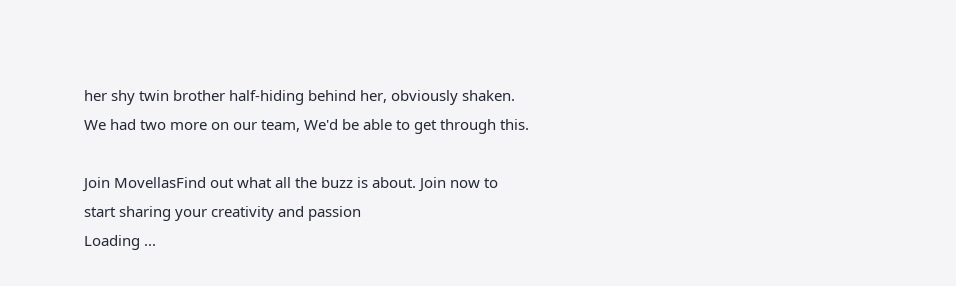her shy twin brother half-hiding behind her, obviously shaken. We had two more on our team, We'd be able to get through this.

Join MovellasFind out what all the buzz is about. Join now to start sharing your creativity and passion
Loading ...